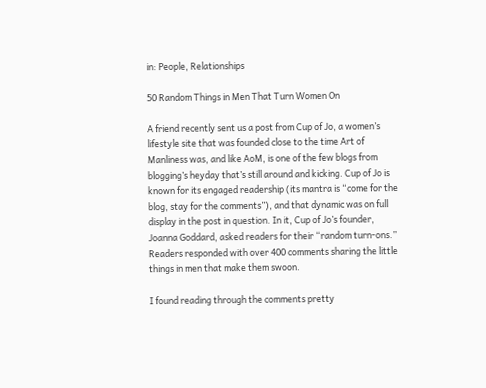in: People, Relationships

50 Random Things in Men That Turn Women On

A friend recently sent us a post from Cup of Jo, a women’s lifestyle site that was founded close to the time Art of Manliness was, and like AoM, is one of the few blogs from blogging’s heyday that’s still around and kicking. Cup of Jo is known for its engaged readership (its mantra is “come for the blog, stay for the comments”), and that dynamic was on full display in the post in question. In it, Cup of Jo’s founder, Joanna Goddard, asked readers for their “random turn-ons.” Readers responded with over 400 comments sharing the little things in men that make them swoon.

I found reading through the comments pretty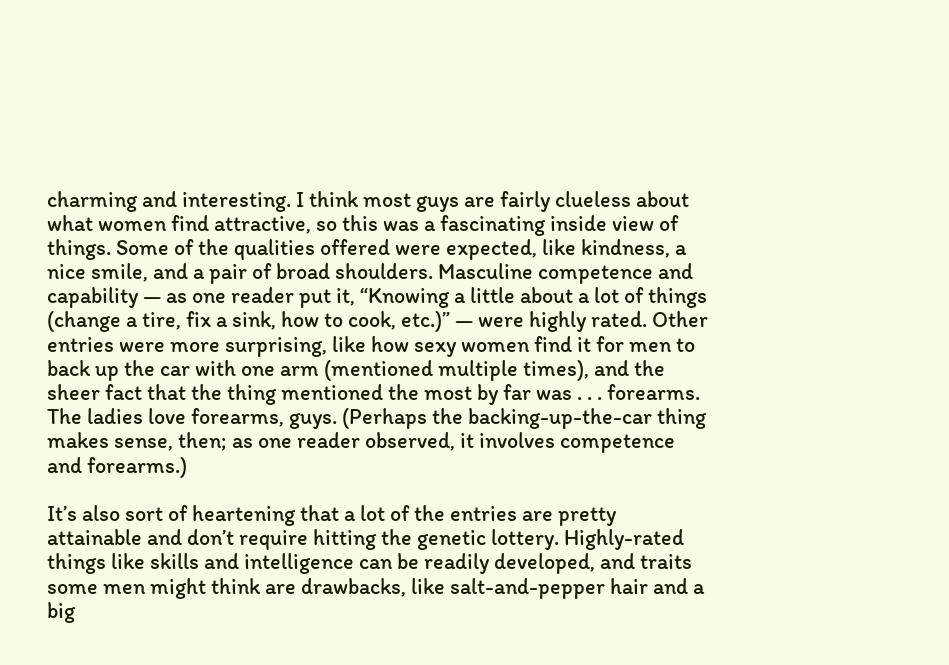charming and interesting. I think most guys are fairly clueless about what women find attractive, so this was a fascinating inside view of things. Some of the qualities offered were expected, like kindness, a nice smile, and a pair of broad shoulders. Masculine competence and capability — as one reader put it, “Knowing a little about a lot of things (change a tire, fix a sink, how to cook, etc.)” — were highly rated. Other entries were more surprising, like how sexy women find it for men to back up the car with one arm (mentioned multiple times), and the sheer fact that the thing mentioned the most by far was . . . forearms. The ladies love forearms, guys. (Perhaps the backing-up-the-car thing makes sense, then; as one reader observed, it involves competence and forearms.)

It’s also sort of heartening that a lot of the entries are pretty attainable and don’t require hitting the genetic lottery. Highly-rated things like skills and intelligence can be readily developed, and traits some men might think are drawbacks, like salt-and-pepper hair and a big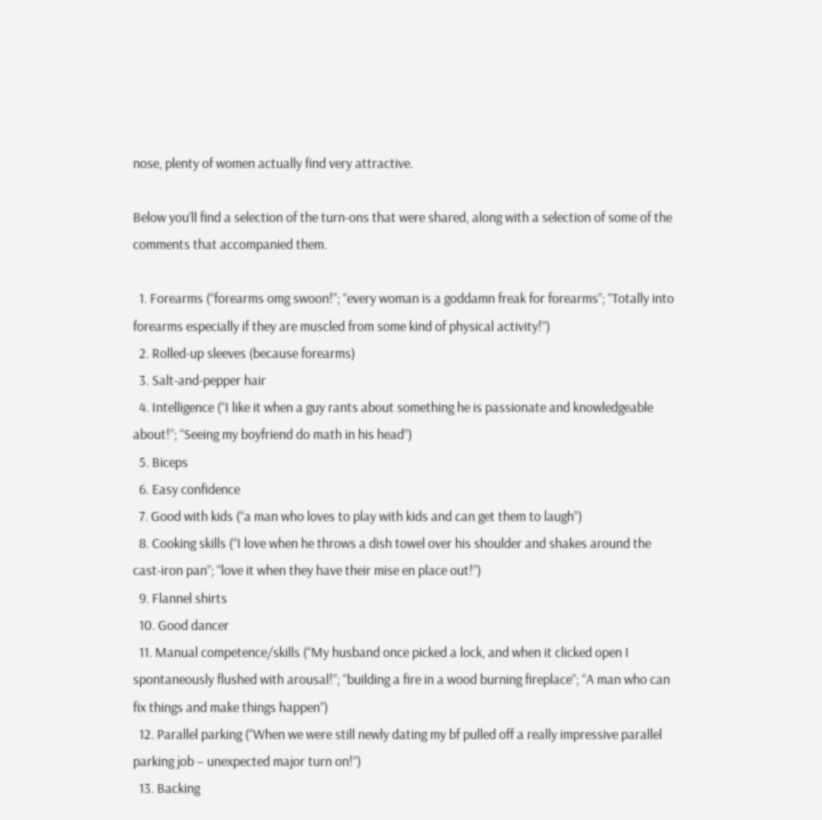nose, plenty of women actually find very attractive.

Below you’ll find a selection of the turn-ons that were shared, along with a selection of some of the comments that accompanied them.

  1. Forearms (“forearms omg swoon!”; “every woman is a goddamn freak for forearms”; “Totally into forearms especially if they are muscled from some kind of physical activity!”)
  2. Rolled-up sleeves (because forearms)
  3. Salt-and-pepper hair
  4. Intelligence (“I like it when a guy rants about something he is passionate and knowledgeable about!”; “Seeing my boyfriend do math in his head”)
  5. Biceps
  6. Easy confidence
  7. Good with kids (“a man who loves to play with kids and can get them to laugh”)
  8. Cooking skills (“I love when he throws a dish towel over his shoulder and shakes around the cast-iron pan”; “love it when they have their mise en place out!”)
  9. Flannel shirts
  10. Good dancer
  11. Manual competence/skills (“My husband once picked a lock, and when it clicked open I spontaneously flushed with arousal!”; “building a fire in a wood burning fireplace”; “A man who can fix things and make things happen”)
  12. Parallel parking (“When we were still newly dating my bf pulled off a really impressive parallel parking job – unexpected major turn on!”)
  13. Backing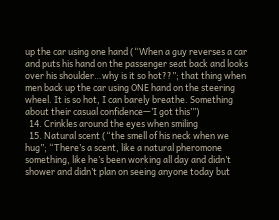up the car using one hand (“When a guy reverses a car and puts his hand on the passenger seat back and looks over his shoulder…why is it so hot??”; that thing when men back up the car using ONE hand on the steering wheel. It is so hot, I can barely breathe. Something about their casual confidence—’I got this’”)
  14. Crinkles around the eyes when smiling
  15. Natural scent (“the smell of his neck when we hug”; “There’s a scent, like a natural pheromone something, like he’s been working all day and didn’t shower and didn’t plan on seeing anyone today but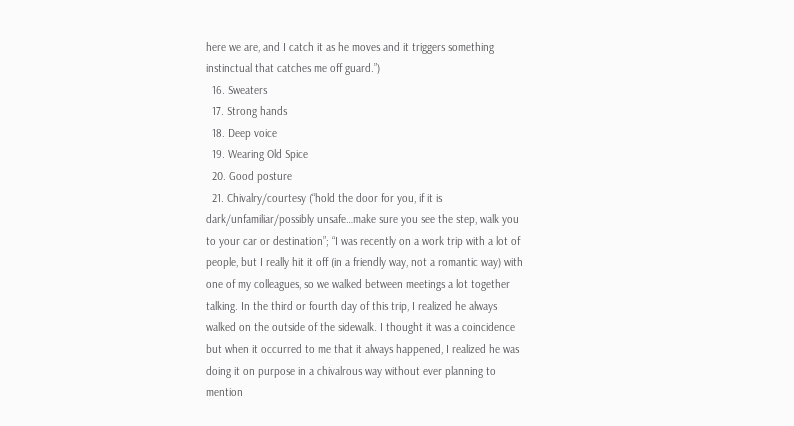here we are, and I catch it as he moves and it triggers something instinctual that catches me off guard.”)
  16. Sweaters
  17. Strong hands
  18. Deep voice
  19. Wearing Old Spice
  20. Good posture
  21. Chivalry/courtesy (“hold the door for you, if it is dark/unfamiliar/possibly unsafe…make sure you see the step, walk you to your car or destination”; “I was recently on a work trip with a lot of people, but I really hit it off (in a friendly way, not a romantic way) with one of my colleagues, so we walked between meetings a lot together talking. In the third or fourth day of this trip, I realized he always walked on the outside of the sidewalk. I thought it was a coincidence but when it occurred to me that it always happened, I realized he was doing it on purpose in a chivalrous way without ever planning to mention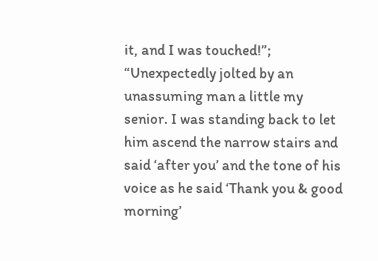it, and I was touched!”; “Unexpectedly jolted by an unassuming man a little my senior. I was standing back to let him ascend the narrow stairs and said ‘after you’ and the tone of his voice as he said ‘Thank you & good morning’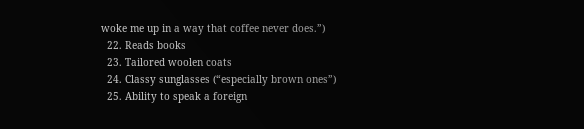woke me up in a way that coffee never does.”)
  22. Reads books
  23. Tailored woolen coats
  24. Classy sunglasses (“especially brown ones”)
  25. Ability to speak a foreign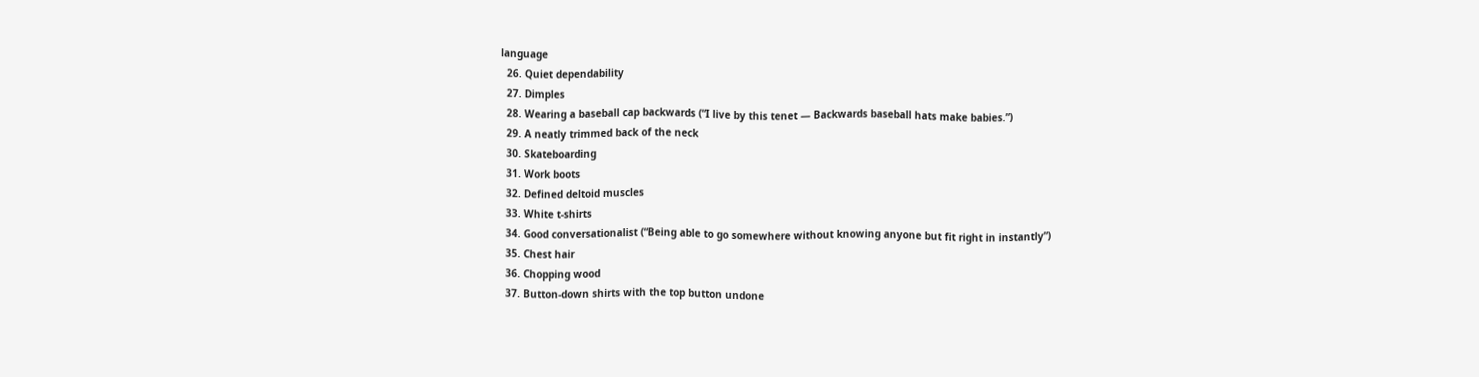language
  26. Quiet dependability
  27. Dimples
  28. Wearing a baseball cap backwards (“I live by this tenet — Backwards baseball hats make babies.”)
  29. A neatly trimmed back of the neck
  30. Skateboarding
  31. Work boots
  32. Defined deltoid muscles
  33. White t-shirts
  34. Good conversationalist (“Being able to go somewhere without knowing anyone but fit right in instantly”)
  35. Chest hair
  36. Chopping wood
  37. Button-down shirts with the top button undone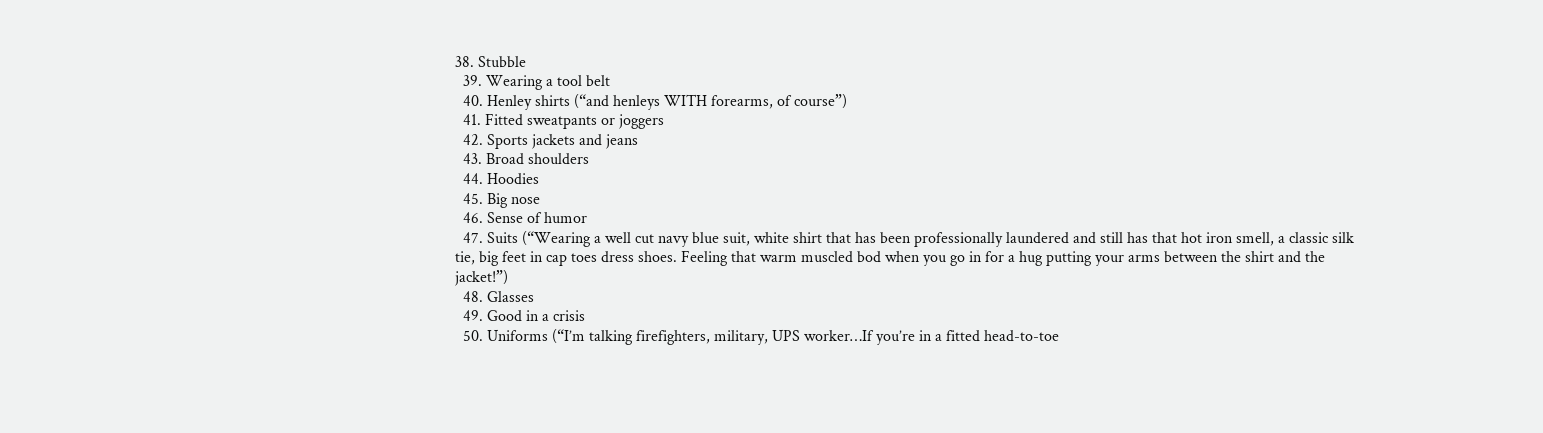38. Stubble
  39. Wearing a tool belt
  40. Henley shirts (“and henleys WITH forearms, of course”)
  41. Fitted sweatpants or joggers
  42. Sports jackets and jeans
  43. Broad shoulders
  44. Hoodies
  45. Big nose
  46. Sense of humor
  47. Suits (“Wearing a well cut navy blue suit, white shirt that has been professionally laundered and still has that hot iron smell, a classic silk tie, big feet in cap toes dress shoes. Feeling that warm muscled bod when you go in for a hug putting your arms between the shirt and the jacket!”)
  48. Glasses
  49. Good in a crisis
  50. Uniforms (“I’m talking firefighters, military, UPS worker…If you’re in a fitted head-to-toe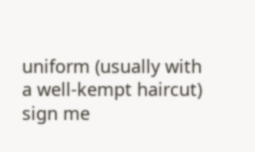uniform (usually with a well-kempt haircut) sign me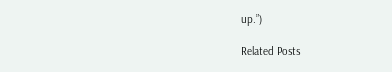up.”)

Related Posts